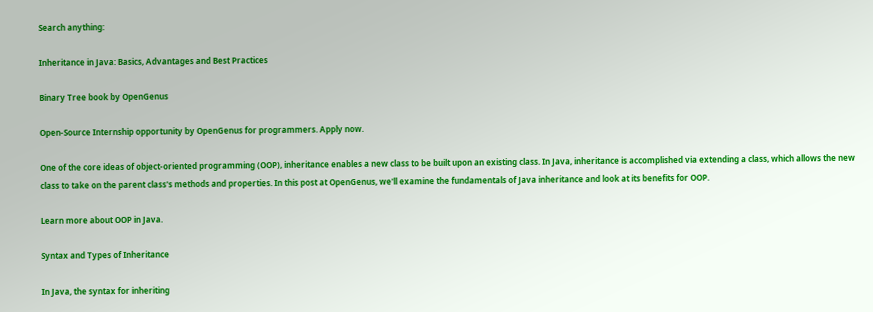Search anything:

Inheritance in Java: Basics, Advantages and Best Practices

Binary Tree book by OpenGenus

Open-Source Internship opportunity by OpenGenus for programmers. Apply now.

One of the core ideas of object-oriented programming (OOP), inheritance enables a new class to be built upon an existing class. In Java, inheritance is accomplished via extending a class, which allows the new class to take on the parent class's methods and properties. In this post at OpenGenus, we'll examine the fundamentals of Java inheritance and look at its benefits for OOP.

Learn more about OOP in Java.

Syntax and Types of Inheritance

In Java, the syntax for inheriting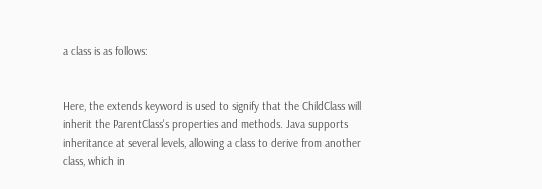a class is as follows:


Here, the extends keyword is used to signify that the ChildClass will inherit the ParentClass's properties and methods. Java supports inheritance at several levels, allowing a class to derive from another class, which in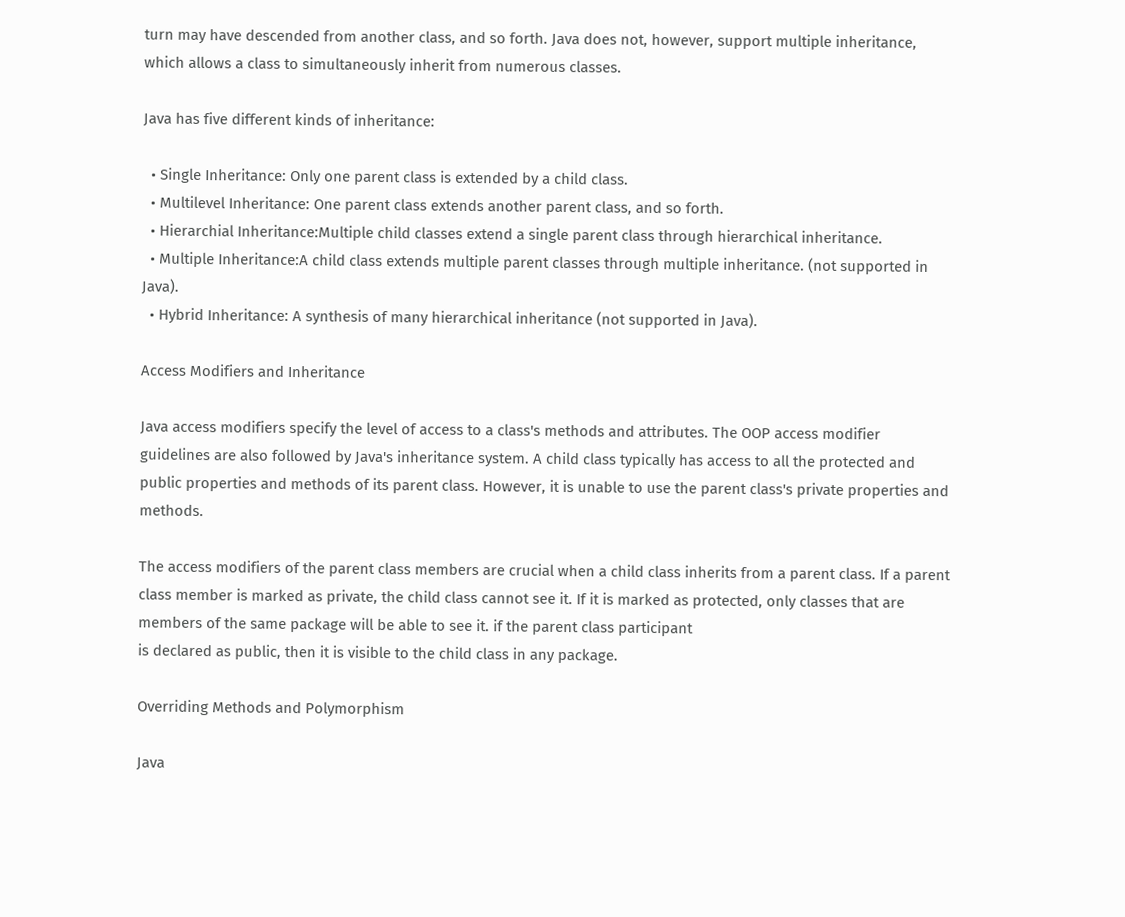turn may have descended from another class, and so forth. Java does not, however, support multiple inheritance, which allows a class to simultaneously inherit from numerous classes.

Java has five different kinds of inheritance:

  • Single Inheritance: Only one parent class is extended by a child class.
  • Multilevel Inheritance: One parent class extends another parent class, and so forth.
  • Hierarchial Inheritance:Multiple child classes extend a single parent class through hierarchical inheritance.
  • Multiple Inheritance:A child class extends multiple parent classes through multiple inheritance. (not supported in Java).
  • Hybrid Inheritance: A synthesis of many hierarchical inheritance (not supported in Java).

Access Modifiers and Inheritance

Java access modifiers specify the level of access to a class's methods and attributes. The OOP access modifier guidelines are also followed by Java's inheritance system. A child class typically has access to all the protected and public properties and methods of its parent class. However, it is unable to use the parent class's private properties and methods.

The access modifiers of the parent class members are crucial when a child class inherits from a parent class. If a parent class member is marked as private, the child class cannot see it. If it is marked as protected, only classes that are members of the same package will be able to see it. if the parent class participant
is declared as public, then it is visible to the child class in any package.

Overriding Methods and Polymorphism

Java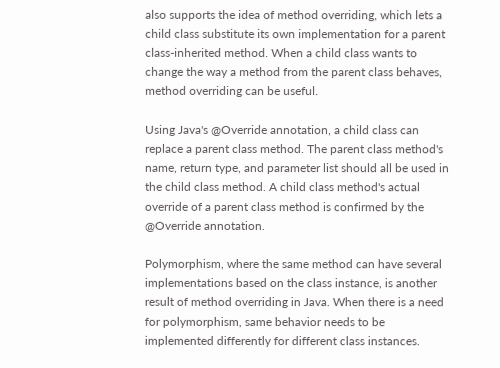also supports the idea of method overriding, which lets a child class substitute its own implementation for a parent class-inherited method. When a child class wants to change the way a method from the parent class behaves, method overriding can be useful.

Using Java's @Override annotation, a child class can replace a parent class method. The parent class method's name, return type, and parameter list should all be used in the child class method. A child class method's actual override of a parent class method is confirmed by the @Override annotation.

Polymorphism, where the same method can have several implementations based on the class instance, is another result of method overriding in Java. When there is a need for polymorphism, same behavior needs to be implemented differently for different class instances.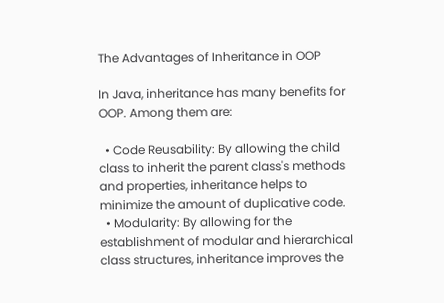The Advantages of Inheritance in OOP

In Java, inheritance has many benefits for OOP. Among them are:

  • Code Reusability: By allowing the child class to inherit the parent class's methods and properties, inheritance helps to minimize the amount of duplicative code.
  • Modularity: By allowing for the establishment of modular and hierarchical class structures, inheritance improves the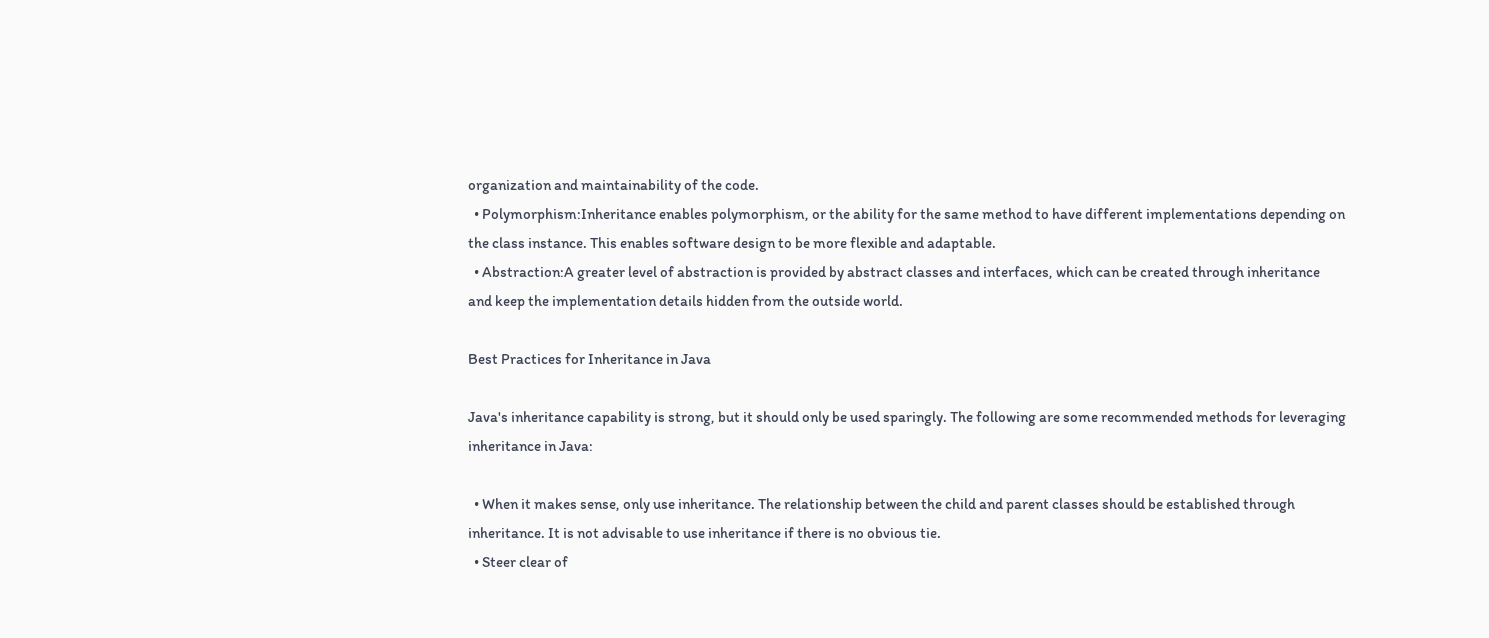organization and maintainability of the code.
  • Polymorphism:Inheritance enables polymorphism, or the ability for the same method to have different implementations depending on the class instance. This enables software design to be more flexible and adaptable.
  • Abstraction:A greater level of abstraction is provided by abstract classes and interfaces, which can be created through inheritance and keep the implementation details hidden from the outside world.

Best Practices for Inheritance in Java

Java's inheritance capability is strong, but it should only be used sparingly. The following are some recommended methods for leveraging inheritance in Java:

  • When it makes sense, only use inheritance. The relationship between the child and parent classes should be established through inheritance. It is not advisable to use inheritance if there is no obvious tie.
  • Steer clear of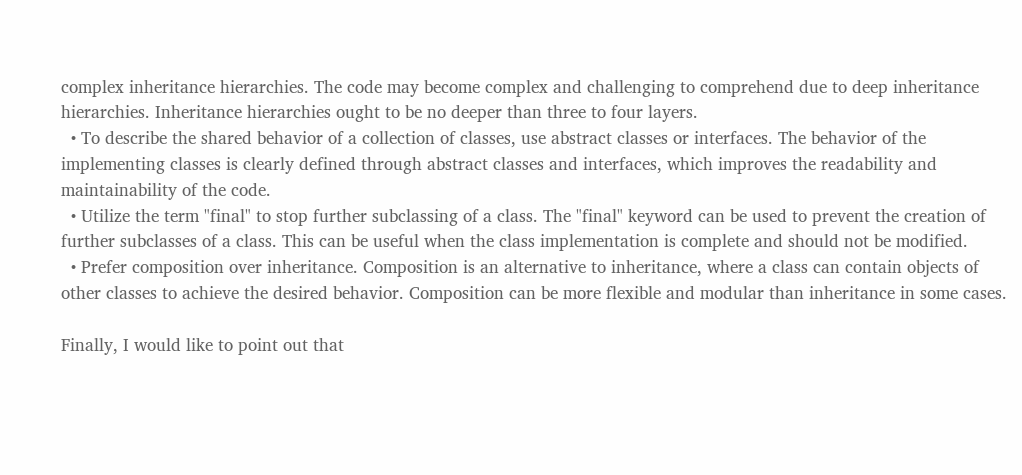complex inheritance hierarchies. The code may become complex and challenging to comprehend due to deep inheritance hierarchies. Inheritance hierarchies ought to be no deeper than three to four layers.
  • To describe the shared behavior of a collection of classes, use abstract classes or interfaces. The behavior of the implementing classes is clearly defined through abstract classes and interfaces, which improves the readability and maintainability of the code.
  • Utilize the term "final" to stop further subclassing of a class. The "final" keyword can be used to prevent the creation of further subclasses of a class. This can be useful when the class implementation is complete and should not be modified.
  • Prefer composition over inheritance. Composition is an alternative to inheritance, where a class can contain objects of other classes to achieve the desired behavior. Composition can be more flexible and modular than inheritance in some cases.

Finally, I would like to point out that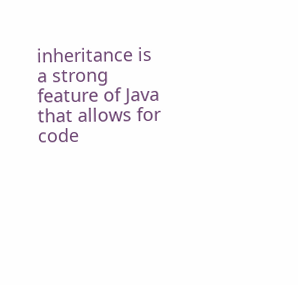inheritance is a strong feature of Java that allows for code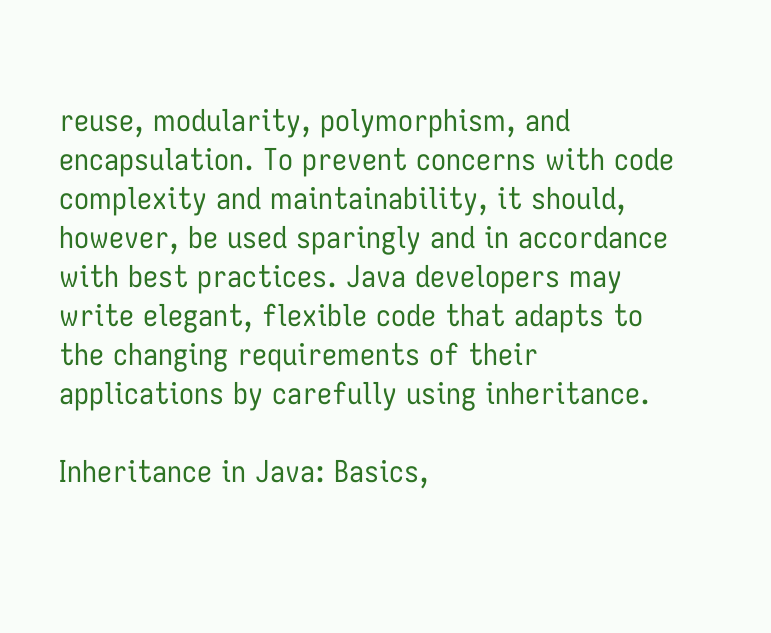reuse, modularity, polymorphism, and encapsulation. To prevent concerns with code complexity and maintainability, it should, however, be used sparingly and in accordance with best practices. Java developers may write elegant, flexible code that adapts to the changing requirements of their applications by carefully using inheritance.

Inheritance in Java: Basics,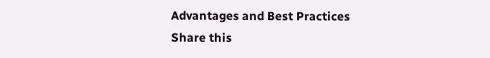Advantages and Best Practices
Share this